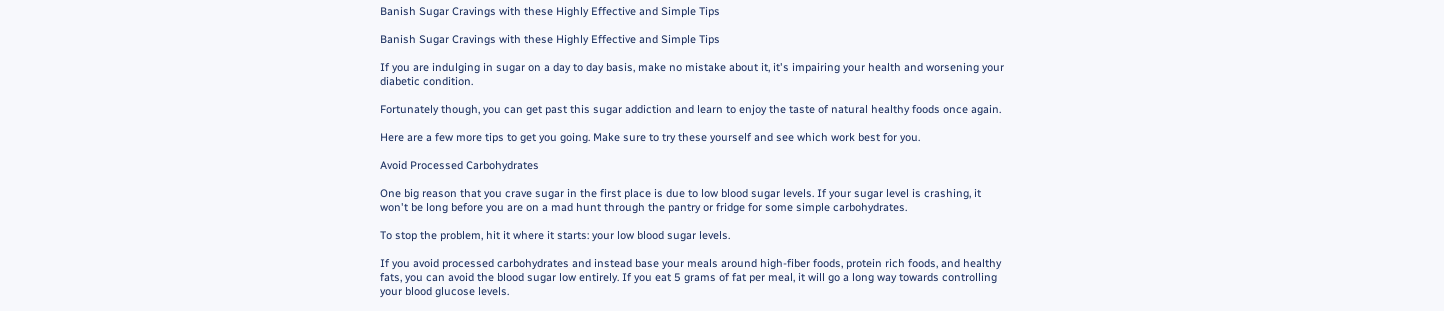Banish Sugar Cravings with these Highly Effective and Simple Tips

Banish Sugar Cravings with these Highly Effective and Simple Tips

If you are indulging in sugar on a day to day basis, make no mistake about it, it's impairing your health and worsening your diabetic condition.

Fortunately though, you can get past this sugar addiction and learn to enjoy the taste of natural healthy foods once again.

Here are a few more tips to get you going. Make sure to try these yourself and see which work best for you.

Avoid Processed Carbohydrates

One big reason that you crave sugar in the first place is due to low blood sugar levels. If your sugar level is crashing, it won't be long before you are on a mad hunt through the pantry or fridge for some simple carbohydrates.

To stop the problem, hit it where it starts: your low blood sugar levels.

If you avoid processed carbohydrates and instead base your meals around high-fiber foods, protein rich foods, and healthy fats, you can avoid the blood sugar low entirely. If you eat 5 grams of fat per meal, it will go a long way towards controlling your blood glucose levels.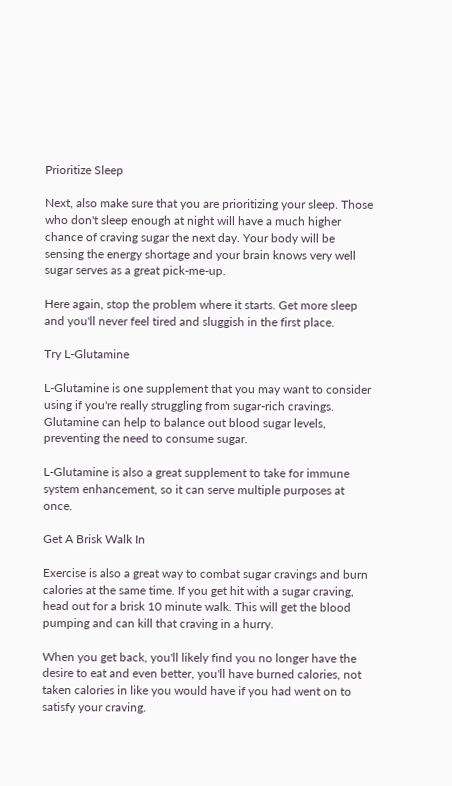Prioritize Sleep

Next, also make sure that you are prioritizing your sleep. Those who don't sleep enough at night will have a much higher chance of craving sugar the next day. Your body will be sensing the energy shortage and your brain knows very well sugar serves as a great pick-me-up.

Here again, stop the problem where it starts. Get more sleep and you'll never feel tired and sluggish in the first place.

Try L-Glutamine

L-Glutamine is one supplement that you may want to consider using if you're really struggling from sugar-rich cravings. Glutamine can help to balance out blood sugar levels, preventing the need to consume sugar.

L-Glutamine is also a great supplement to take for immune system enhancement, so it can serve multiple purposes at once.

Get A Brisk Walk In

Exercise is also a great way to combat sugar cravings and burn calories at the same time. If you get hit with a sugar craving, head out for a brisk 10 minute walk. This will get the blood pumping and can kill that craving in a hurry.

When you get back, you'll likely find you no longer have the desire to eat and even better, you'll have burned calories, not taken calories in like you would have if you had went on to satisfy your craving.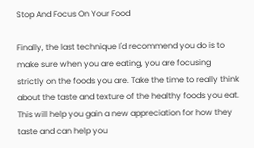Stop And Focus On Your Food

Finally, the last technique I'd recommend you do is to make sure when you are eating, you are focusing strictly on the foods you are. Take the time to really think about the taste and texture of the healthy foods you eat. This will help you gain a new appreciation for how they taste and can help you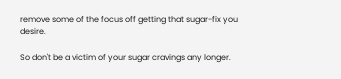remove some of the focus off getting that sugar-fix you desire.

So don't be a victim of your sugar cravings any longer.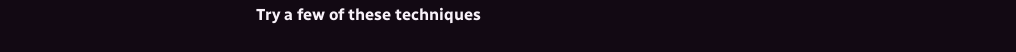Try a few of these techniques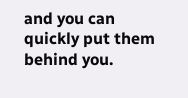and you can quickly put them behind you.